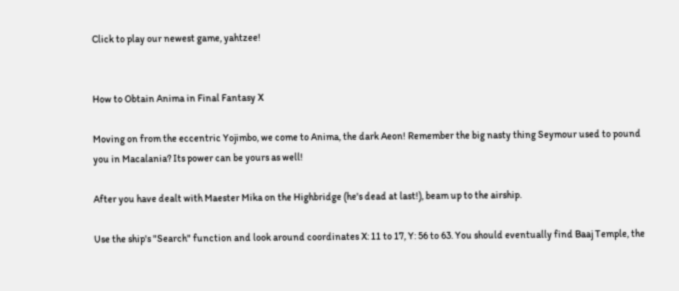Click to play our newest game, yahtzee!


How to Obtain Anima in Final Fantasy X

Moving on from the eccentric Yojimbo, we come to Anima, the dark Aeon! Remember the big nasty thing Seymour used to pound you in Macalania? Its power can be yours as well!

After you have dealt with Maester Mika on the Highbridge (he's dead at last!), beam up to the airship.

Use the ship's "Search" function and look around coordinates X: 11 to 17, Y: 56 to 63. You should eventually find Baaj Temple, the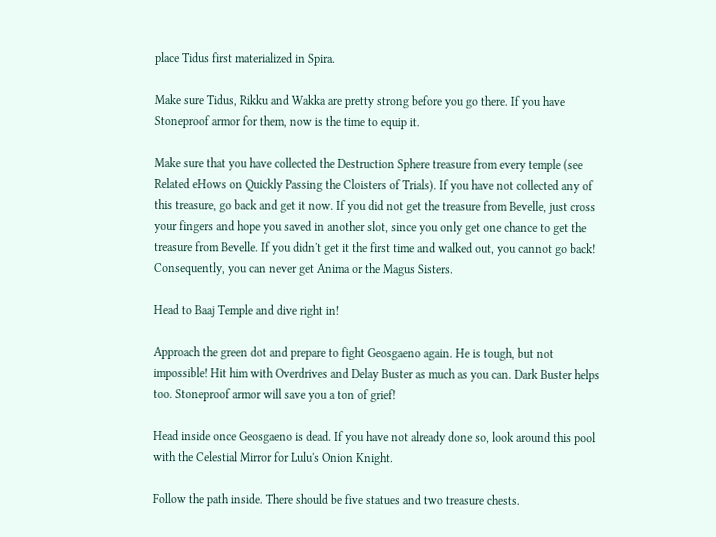place Tidus first materialized in Spira.

Make sure Tidus, Rikku and Wakka are pretty strong before you go there. If you have Stoneproof armor for them, now is the time to equip it.

Make sure that you have collected the Destruction Sphere treasure from every temple (see Related eHows on Quickly Passing the Cloisters of Trials). If you have not collected any of this treasure, go back and get it now. If you did not get the treasure from Bevelle, just cross your fingers and hope you saved in another slot, since you only get one chance to get the treasure from Bevelle. If you didn't get it the first time and walked out, you cannot go back! Consequently, you can never get Anima or the Magus Sisters.

Head to Baaj Temple and dive right in!

Approach the green dot and prepare to fight Geosgaeno again. He is tough, but not impossible! Hit him with Overdrives and Delay Buster as much as you can. Dark Buster helps too. Stoneproof armor will save you a ton of grief!

Head inside once Geosgaeno is dead. If you have not already done so, look around this pool with the Celestial Mirror for Lulu's Onion Knight.

Follow the path inside. There should be five statues and two treasure chests.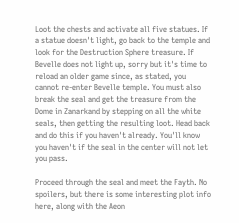Loot the chests and activate all five statues. If a statue doesn't light, go back to the temple and look for the Destruction Sphere treasure. If Bevelle does not light up, sorry but it's time to reload an older game since, as stated, you cannot re-enter Bevelle temple. You must also break the seal and get the treasure from the Dome in Zanarkand by stepping on all the white seals, then getting the resulting loot. Head back and do this if you haven't already. You'll know you haven't if the seal in the center will not let you pass.

Proceed through the seal and meet the Fayth. No spoilers, but there is some interesting plot info here, along with the Aeon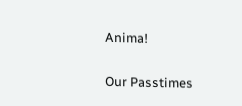Anima!

Our Passtimes